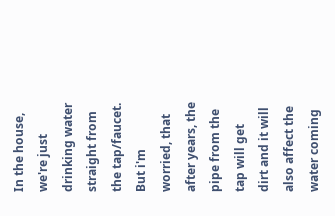In the house, we're just drinking water straight from the tap/faucet. But i'm worried, that after years, the pipe from the tap will get dirt and it will also affect the water coming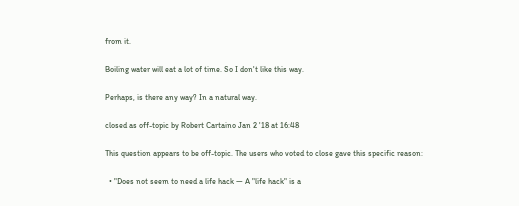from it.

Boiling water will eat a lot of time. So I don't like this way.

Perhaps, is there any way? In a natural way.

closed as off-topic by Robert Cartaino Jan 2 '18 at 16:48

This question appears to be off-topic. The users who voted to close gave this specific reason:

  • "Does not seem to need a life hack — A "life hack" is a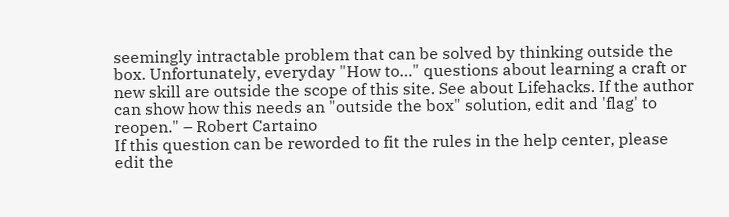seemingly intractable problem that can be solved by thinking outside the box. Unfortunately, everyday "How to…" questions about learning a craft or new skill are outside the scope of this site. See about Lifehacks. If the author can show how this needs an "outside the box" solution, edit and 'flag' to reopen." – Robert Cartaino
If this question can be reworded to fit the rules in the help center, please edit the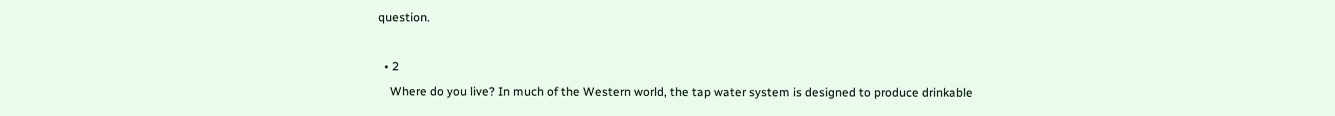question.

  • 2
    Where do you live? In much of the Western world, the tap water system is designed to produce drinkable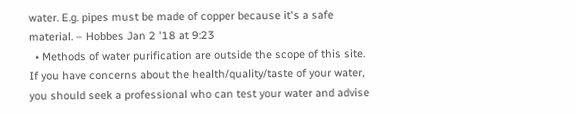water. E.g. pipes must be made of copper because it's a safe material. – Hobbes Jan 2 '18 at 9:23
  • Methods of water purification are outside the scope of this site. If you have concerns about the health/quality/taste of your water, you should seek a professional who can test your water and advise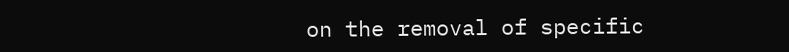on the removal of specific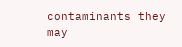contaminants they may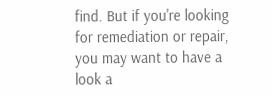find. But if you're looking for remediation or repair, you may want to have a look a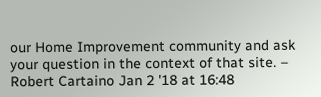our Home Improvement community and ask your question in the context of that site. – Robert Cartaino Jan 2 '18 at 16:48